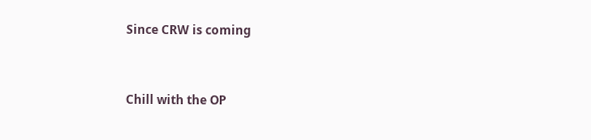Since CRW is coming


Chill with the OP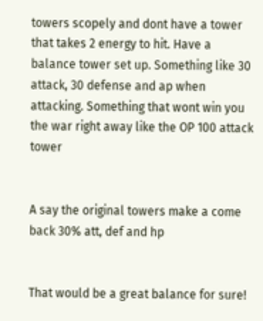towers scopely and dont have a tower that takes 2 energy to hit. Have a balance tower set up. Something like 30 attack, 30 defense and ap when attacking. Something that wont win you the war right away like the OP 100 attack tower


A say the original towers make a come back 30% att, def and hp


That would be a great balance for sure!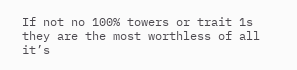If not no 100% towers or trait 1s they are the most worthless of all it’s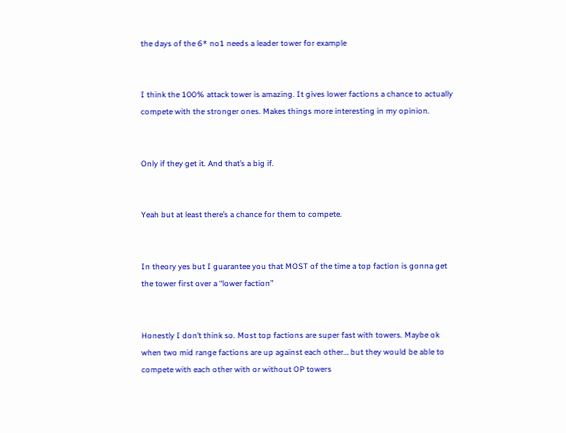the days of the 6* no1 needs a leader tower for example


I think the 100% attack tower is amazing. It gives lower factions a chance to actually compete with the stronger ones. Makes things more interesting in my opinion.


Only if they get it. And that’s a big if.


Yeah but at least there’s a chance for them to compete.


In theory yes but I guarantee you that MOST of the time a top faction is gonna get the tower first over a “lower faction”


Honestly I don’t think so. Most top factions are super fast with towers. Maybe ok when two mid range factions are up against each other… but they would be able to compete with each other with or without OP towers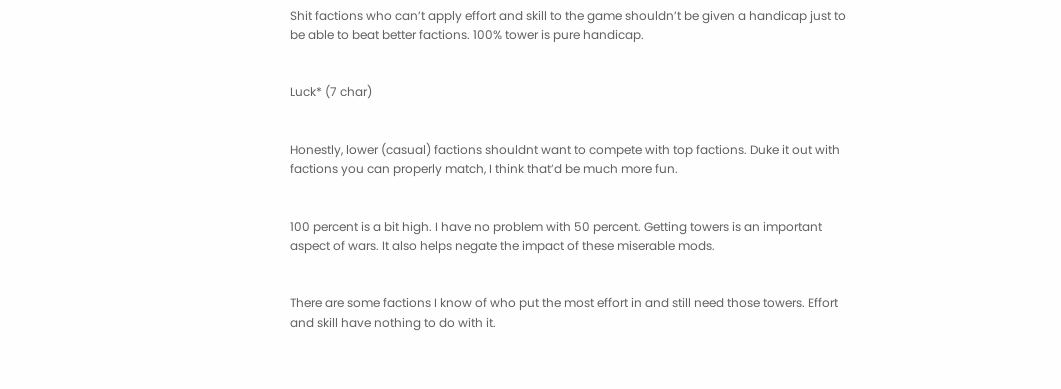Shit factions who can’t apply effort and skill to the game shouldn’t be given a handicap just to be able to beat better factions. 100% tower is pure handicap.


Luck* (7 char)


Honestly, lower (casual) factions shouldnt want to compete with top factions. Duke it out with factions you can properly match, I think that’d be much more fun.


100 percent is a bit high. I have no problem with 50 percent. Getting towers is an important aspect of wars. It also helps negate the impact of these miserable mods.


There are some factions I know of who put the most effort in and still need those towers. Effort and skill have nothing to do with it.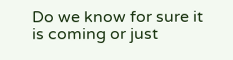Do we know for sure it is coming or just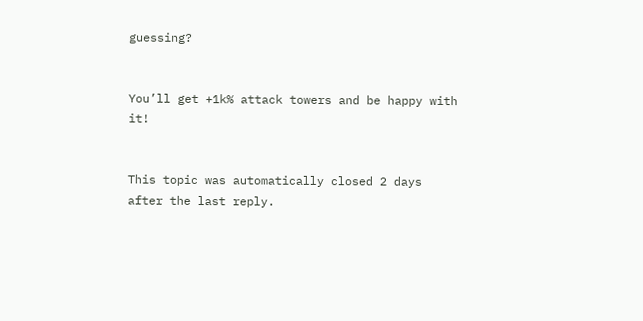guessing?


You’ll get +1k% attack towers and be happy with it!


This topic was automatically closed 2 days after the last reply.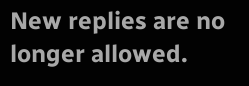New replies are no longer allowed.